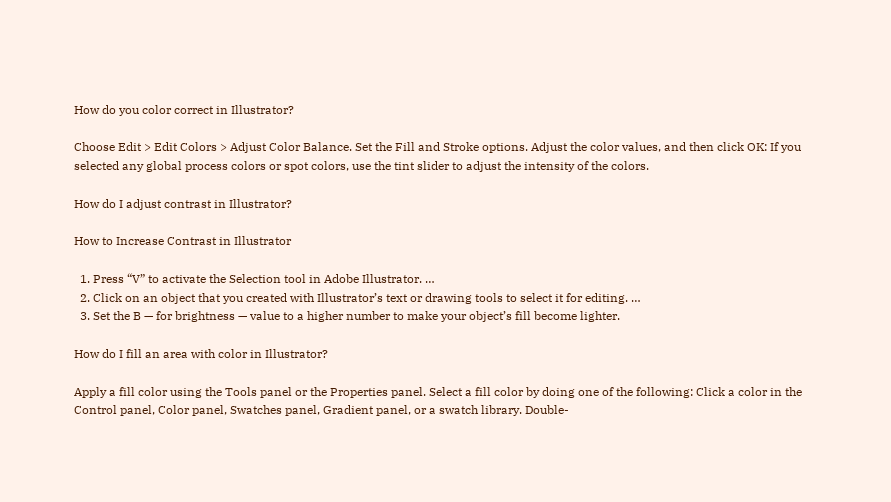How do you color correct in Illustrator?

Choose Edit > Edit Colors > Adjust Color Balance. Set the Fill and Stroke options. Adjust the color values, and then click OK: If you selected any global process colors or spot colors, use the tint slider to adjust the intensity of the colors.

How do I adjust contrast in Illustrator?

How to Increase Contrast in Illustrator

  1. Press “V” to activate the Selection tool in Adobe Illustrator. …
  2. Click on an object that you created with Illustrator’s text or drawing tools to select it for editing. …
  3. Set the B — for brightness — value to a higher number to make your object’s fill become lighter.

How do I fill an area with color in Illustrator?

Apply a fill color using the Tools panel or the Properties panel. Select a fill color by doing one of the following: Click a color in the Control panel, Color panel, Swatches panel, Gradient panel, or a swatch library. Double-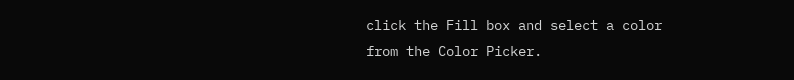click the Fill box and select a color from the Color Picker.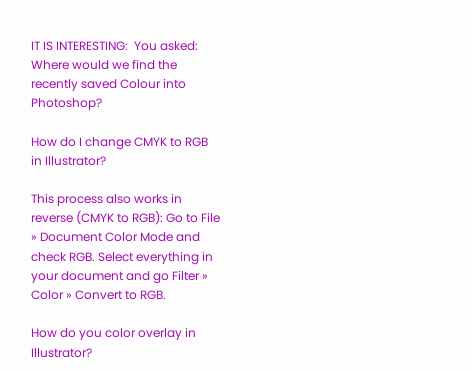IT IS INTERESTING:  You asked: Where would we find the recently saved Colour into Photoshop?

How do I change CMYK to RGB in Illustrator?

This process also works in reverse (CMYK to RGB): Go to File » Document Color Mode and check RGB. Select everything in your document and go Filter » Color » Convert to RGB.

How do you color overlay in Illustrator?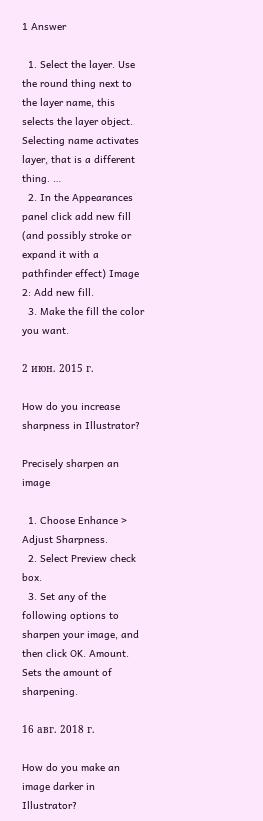1 Answer

  1. Select the layer. Use the round thing next to the layer name, this selects the layer object. Selecting name activates layer, that is a different thing. …
  2. In the Appearances panel click add new fill (and possibly stroke or expand it with a pathfinder effect) Image 2: Add new fill.
  3. Make the fill the color you want.

2 июн. 2015 г.

How do you increase sharpness in Illustrator?

Precisely sharpen an image

  1. Choose Enhance > Adjust Sharpness.
  2. Select Preview check box.
  3. Set any of the following options to sharpen your image, and then click OK. Amount. Sets the amount of sharpening.

16 авг. 2018 г.

How do you make an image darker in Illustrator?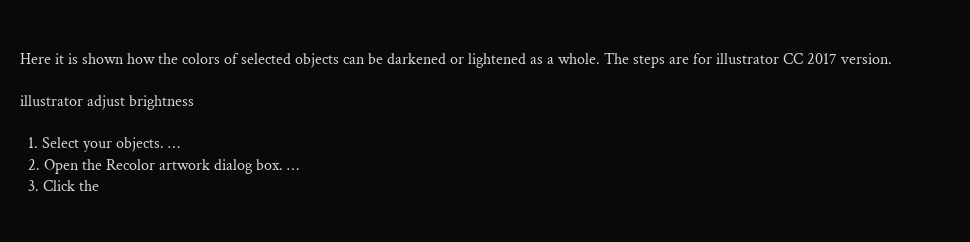Here it is shown how the colors of selected objects can be darkened or lightened as a whole. The steps are for illustrator CC 2017 version.

illustrator adjust brightness

  1. Select your objects. …
  2. Open the Recolor artwork dialog box. …
  3. Click the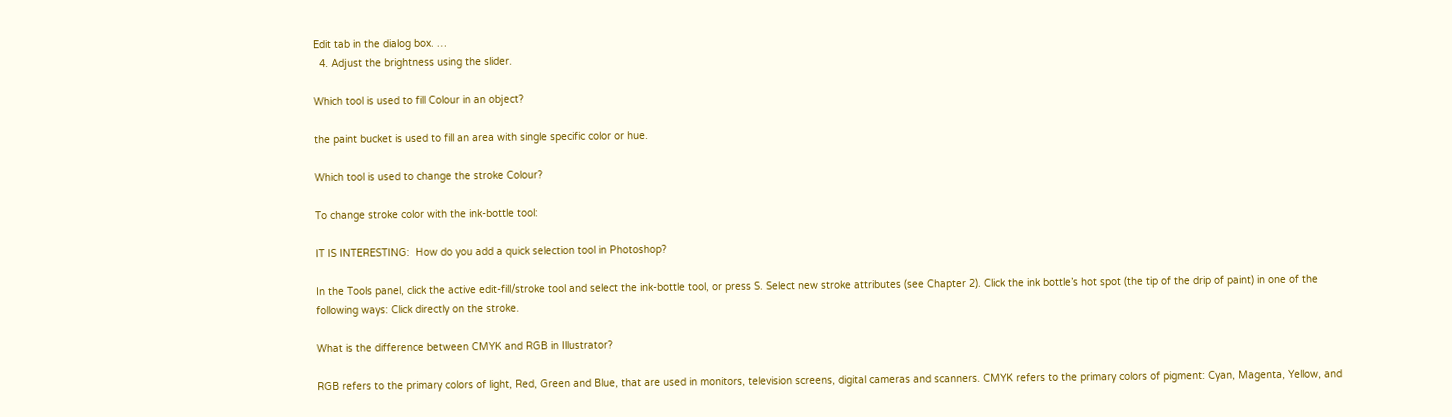Edit tab in the dialog box. …
  4. Adjust the brightness using the slider.

Which tool is used to fill Colour in an object?

the paint bucket is used to fill an area with single specific color or hue.

Which tool is used to change the stroke Colour?

To change stroke color with the ink-bottle tool:

IT IS INTERESTING:  How do you add a quick selection tool in Photoshop?

In the Tools panel, click the active edit-fill/stroke tool and select the ink-bottle tool, or press S. Select new stroke attributes (see Chapter 2). Click the ink bottle’s hot spot (the tip of the drip of paint) in one of the following ways: Click directly on the stroke.

What is the difference between CMYK and RGB in Illustrator?

RGB refers to the primary colors of light, Red, Green and Blue, that are used in monitors, television screens, digital cameras and scanners. CMYK refers to the primary colors of pigment: Cyan, Magenta, Yellow, and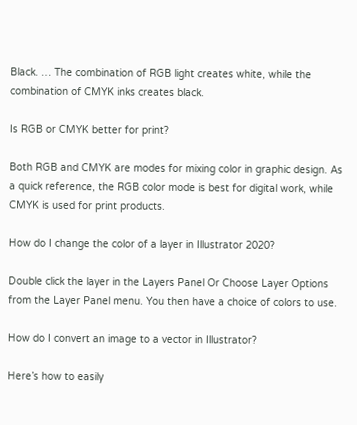Black. … The combination of RGB light creates white, while the combination of CMYK inks creates black.

Is RGB or CMYK better for print?

Both RGB and CMYK are modes for mixing color in graphic design. As a quick reference, the RGB color mode is best for digital work, while CMYK is used for print products.

How do I change the color of a layer in Illustrator 2020?

Double click the layer in the Layers Panel Or Choose Layer Options from the Layer Panel menu. You then have a choice of colors to use.

How do I convert an image to a vector in Illustrator?

Here’s how to easily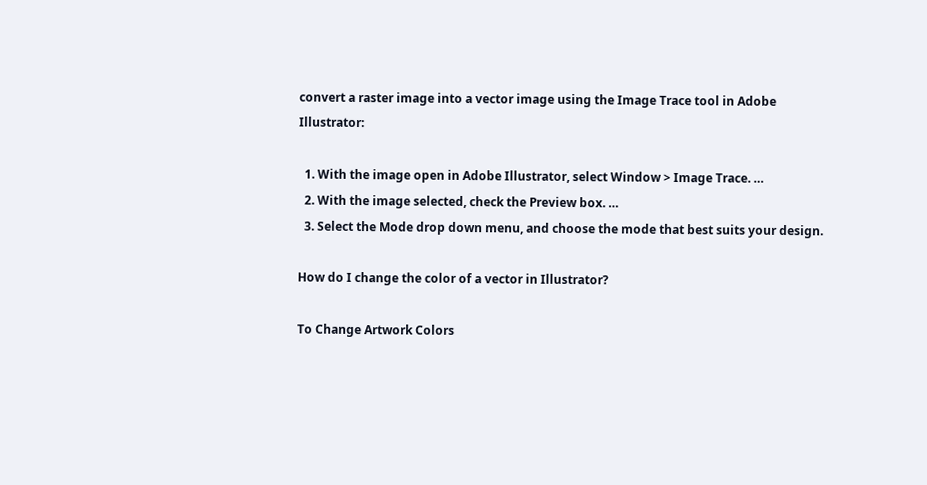convert a raster image into a vector image using the Image Trace tool in Adobe Illustrator:

  1. With the image open in Adobe Illustrator, select Window > Image Trace. …
  2. With the image selected, check the Preview box. …
  3. Select the Mode drop down menu, and choose the mode that best suits your design.

How do I change the color of a vector in Illustrator?

To Change Artwork Colors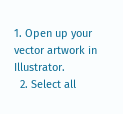1. Open up your vector artwork in Illustrator.
  2. Select all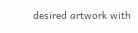desired artwork with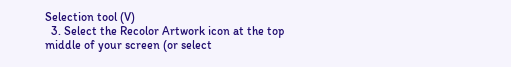Selection tool (V)
  3. Select the Recolor Artwork icon at the top middle of your screen (or select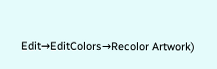Edit→EditColors→Recolor Artwork)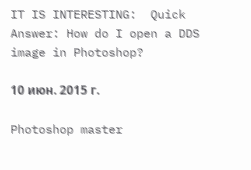IT IS INTERESTING:  Quick Answer: How do I open a DDS image in Photoshop?

10 июн. 2015 г.

Photoshop master